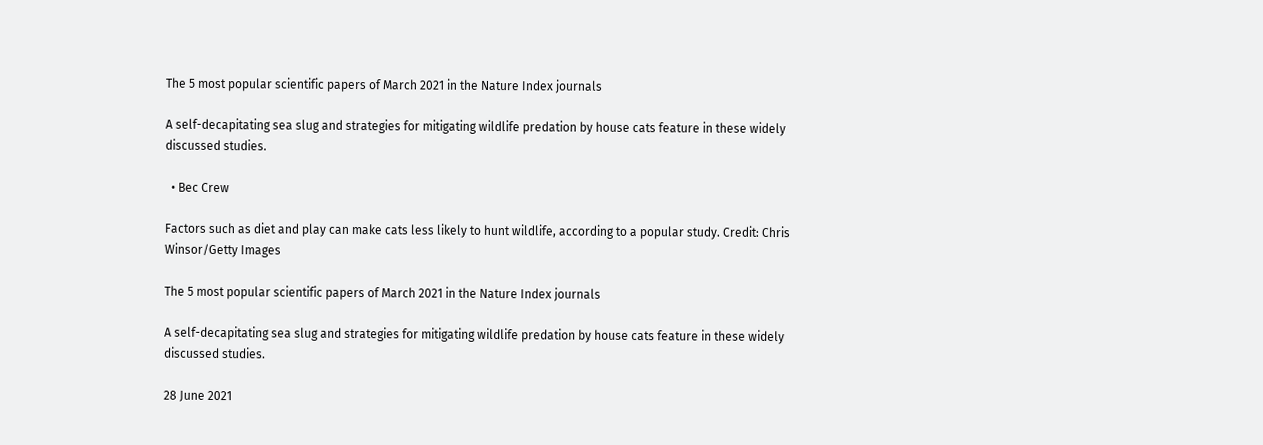The 5 most popular scientific papers of March 2021 in the Nature Index journals

A self-decapitating sea slug and strategies for mitigating wildlife predation by house cats feature in these widely discussed studies.

  • Bec Crew

Factors such as diet and play can make cats less likely to hunt wildlife, according to a popular study. Credit: Chris Winsor/Getty Images

The 5 most popular scientific papers of March 2021 in the Nature Index journals

A self-decapitating sea slug and strategies for mitigating wildlife predation by house cats feature in these widely discussed studies.

28 June 2021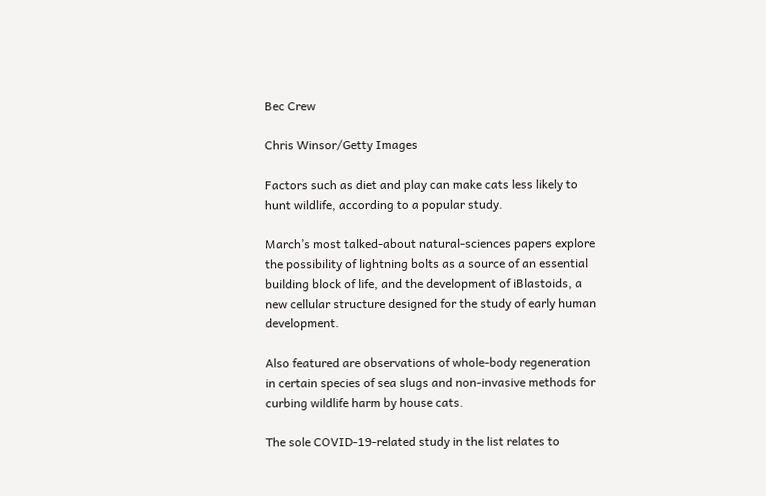Bec Crew

Chris Winsor/Getty Images

Factors such as diet and play can make cats less likely to hunt wildlife, according to a popular study.

March’s most talked-about natural-sciences papers explore the possibility of lightning bolts as a source of an essential building block of life, and the development of iBlastoids, a new cellular structure designed for the study of early human development.

Also featured are observations of whole-body regeneration in certain species of sea slugs and non-invasive methods for curbing wildlife harm by house cats.

The sole COVID-19-related study in the list relates to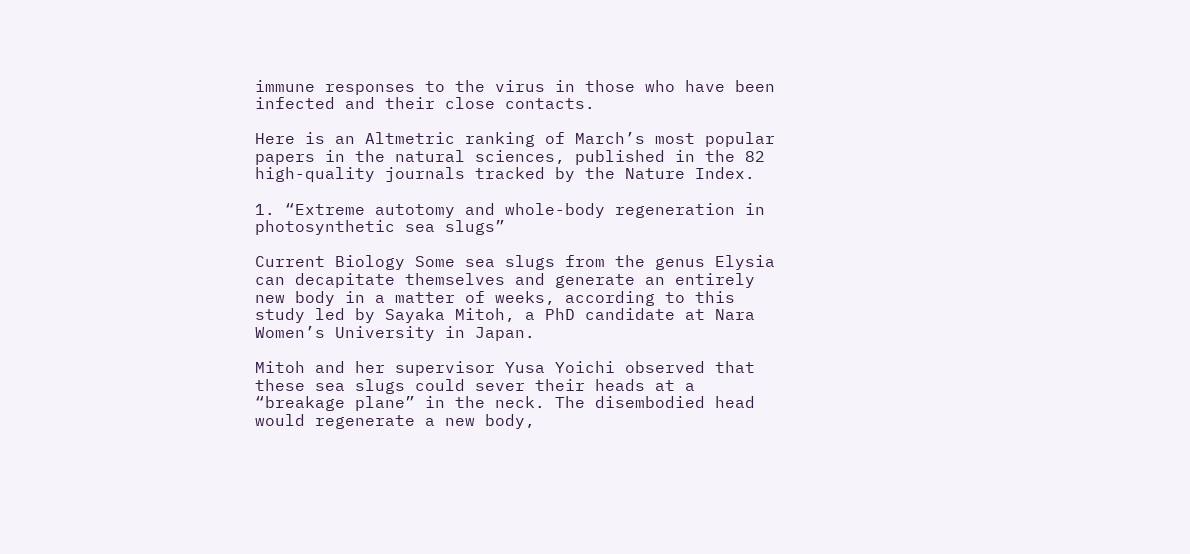immune responses to the virus in those who have been infected and their close contacts.

Here is an Altmetric ranking of March’s most popular papers in the natural sciences, published in the 82 high-quality journals tracked by the Nature Index.

1. “Extreme autotomy and whole-body regeneration in photosynthetic sea slugs”

Current Biology Some sea slugs from the genus Elysia can decapitate themselves and generate an entirely new body in a matter of weeks, according to this study led by Sayaka Mitoh, a PhD candidate at Nara Women’s University in Japan.

Mitoh and her supervisor Yusa Yoichi observed that these sea slugs could sever their heads at a “breakage plane” in the neck. The disembodied head would regenerate a new body,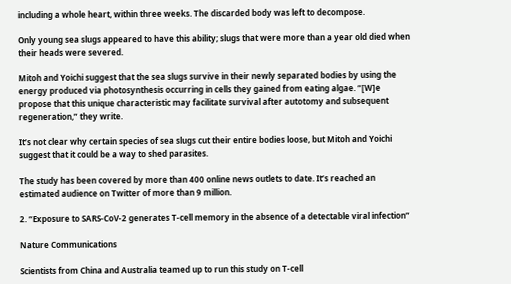including a whole heart, within three weeks. The discarded body was left to decompose.

Only young sea slugs appeared to have this ability; slugs that were more than a year old died when their heads were severed.

Mitoh and Yoichi suggest that the sea slugs survive in their newly separated bodies by using the energy produced via photosynthesis occurring in cells they gained from eating algae. “[W]e propose that this unique characteristic may facilitate survival after autotomy and subsequent regeneration,” they write.

It’s not clear why certain species of sea slugs cut their entire bodies loose, but Mitoh and Yoichi suggest that it could be a way to shed parasites.

The study has been covered by more than 400 online news outlets to date. It’s reached an estimated audience on Twitter of more than 9 million.

2. “Exposure to SARS-CoV-2 generates T-cell memory in the absence of a detectable viral infection”

Nature Communications

Scientists from China and Australia teamed up to run this study on T-cell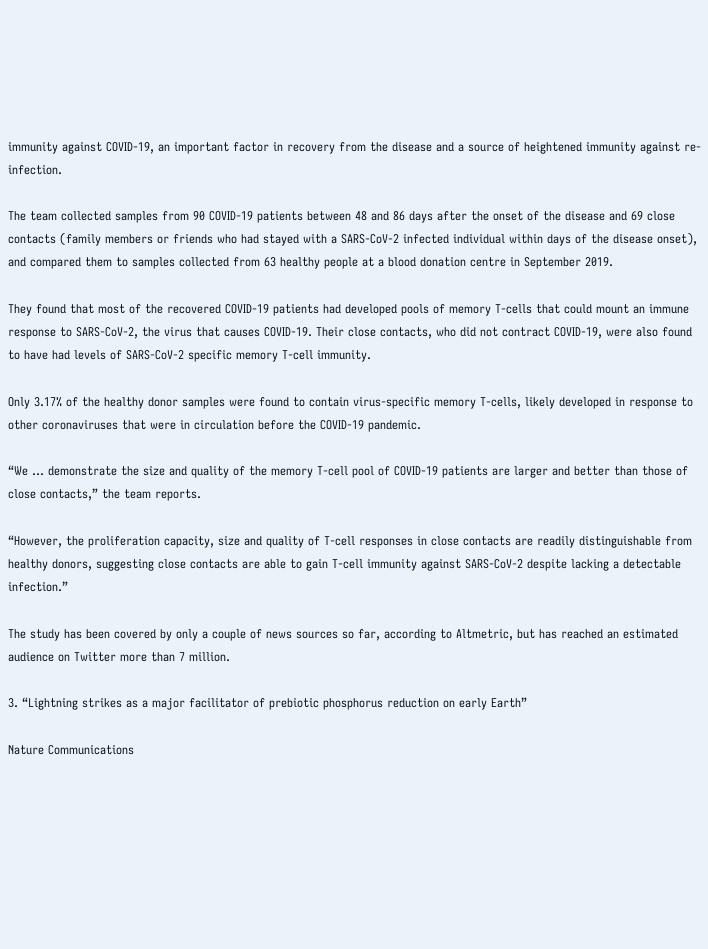immunity against COVID-19, an important factor in recovery from the disease and a source of heightened immunity against re-infection.

The team collected samples from 90 COVID-19 patients between 48 and 86 days after the onset of the disease and 69 close contacts (family members or friends who had stayed with a SARS-CoV-2 infected individual within days of the disease onset), and compared them to samples collected from 63 healthy people at a blood donation centre in September 2019.

They found that most of the recovered COVID-19 patients had developed pools of memory T-cells that could mount an immune response to SARS-CoV-2, the virus that causes COVID-19. Their close contacts, who did not contract COVID-19, were also found to have had levels of SARS-CoV-2 specific memory T-cell immunity.

Only 3.17% of the healthy donor samples were found to contain virus-specific memory T-cells, likely developed in response to other coronaviruses that were in circulation before the COVID-19 pandemic.

“We ... demonstrate the size and quality of the memory T-cell pool of COVID-19 patients are larger and better than those of close contacts,” the team reports.

“However, the proliferation capacity, size and quality of T-cell responses in close contacts are readily distinguishable from healthy donors, suggesting close contacts are able to gain T-cell immunity against SARS-CoV-2 despite lacking a detectable infection.”

The study has been covered by only a couple of news sources so far, according to Altmetric, but has reached an estimated audience on Twitter more than 7 million.

3. “Lightning strikes as a major facilitator of prebiotic phosphorus reduction on early Earth”

Nature Communications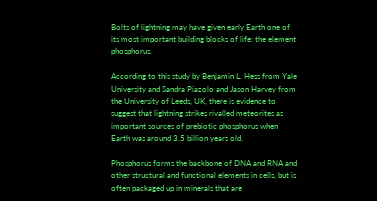Bolts of lightning may have given early Earth one of its most important building blocks of life: the element phosphorus.

According to this study by Benjamin L. Hess from Yale University and Sandra Piazolo and Jason Harvey from the University of Leeds, UK, there is evidence to suggest that lightning strikes rivalled meteorites as important sources of prebiotic phosphorus when Earth was around 3.5 billion years old.

Phosphorus forms the backbone of DNA and RNA and other structural and functional elements in cells, but is often packaged up in minerals that are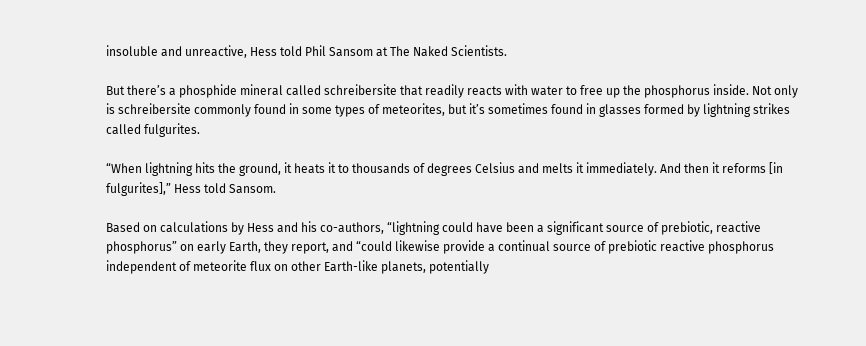insoluble and unreactive, Hess told Phil Sansom at The Naked Scientists.

But there’s a phosphide mineral called schreibersite that readily reacts with water to free up the phosphorus inside. Not only is schreibersite commonly found in some types of meteorites, but it’s sometimes found in glasses formed by lightning strikes called fulgurites.

“When lightning hits the ground, it heats it to thousands of degrees Celsius and melts it immediately. And then it reforms [in fulgurites],” Hess told Sansom.

Based on calculations by Hess and his co-authors, “lightning could have been a significant source of prebiotic, reactive phosphorus” on early Earth, they report, and “could likewise provide a continual source of prebiotic reactive phosphorus independent of meteorite flux on other Earth-like planets, potentially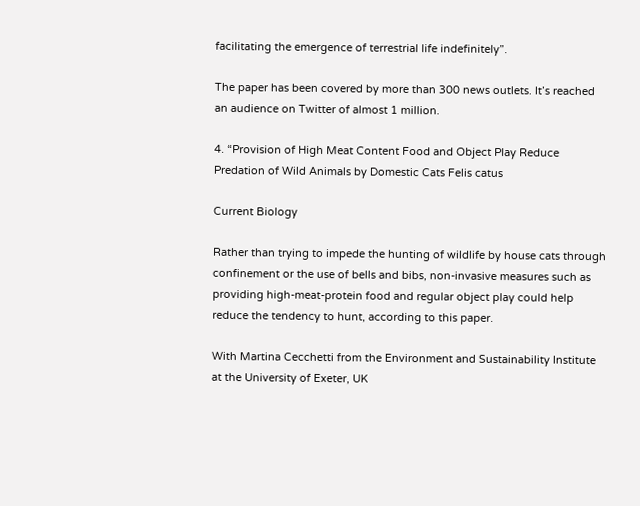facilitating the emergence of terrestrial life indefinitely”.

The paper has been covered by more than 300 news outlets. It’s reached an audience on Twitter of almost 1 million.

4. “Provision of High Meat Content Food and Object Play Reduce Predation of Wild Animals by Domestic Cats Felis catus

Current Biology

Rather than trying to impede the hunting of wildlife by house cats through confinement or the use of bells and bibs, non-invasive measures such as providing high-meat-protein food and regular object play could help reduce the tendency to hunt, according to this paper.

With Martina Cecchetti from the Environment and Sustainability Institute at the University of Exeter, UK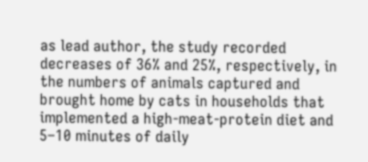as lead author, the study recorded decreases of 36% and 25%, respectively, in the numbers of animals captured and brought home by cats in households that implemented a high-meat-protein diet and 5–10 minutes of daily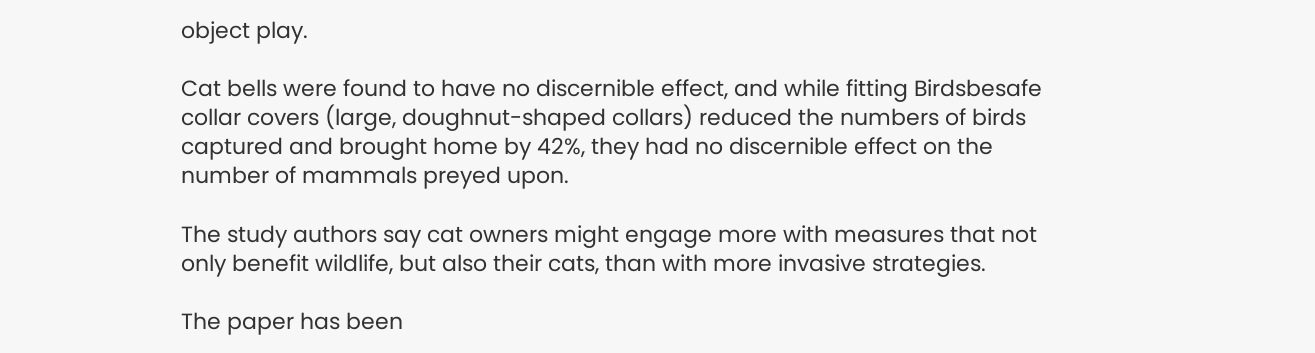object play.

Cat bells were found to have no discernible effect, and while fitting Birdsbesafe collar covers (large, doughnut-shaped collars) reduced the numbers of birds captured and brought home by 42%, they had no discernible effect on the number of mammals preyed upon.

The study authors say cat owners might engage more with measures that not only benefit wildlife, but also their cats, than with more invasive strategies.

The paper has been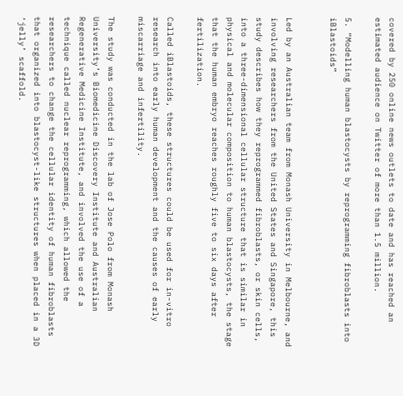covered by 250 online news outlets to date and has reached an estimated audience on Twitter of more than 1.5 million.

5. “Modelling human blastocysts by reprogramming fibroblasts into iBlastoids”


Led by an Australian team from Monash University in Melbourne, and involving researchers from the United States and Singapore, this study describes how they reprogrammed fibroblasts, or skin cells, into a three-dimensional cellular structure that is similar in physical and molecular composition to human blastocysts, the stage that the human embryo reaches roughly five to six days after fertilization.

Called iBlastoids, these structures could be used for in-vitro research into early human development and the causes of early miscarriage and infertility.

The study was conducted in the lab of Jose Polo from Monash University’s Biomedicine Discovery Institute and Australian Regenerative Medicine Institute, and involved the use of a technique called nuclear reprogramming, which allowed the researchers to change the cellular identity of human fibroblasts that organized into blastocyst-like structures when placed in a 3D ‘jelly’ scaffold.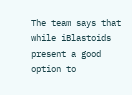The team says that while iBlastoids present a good option to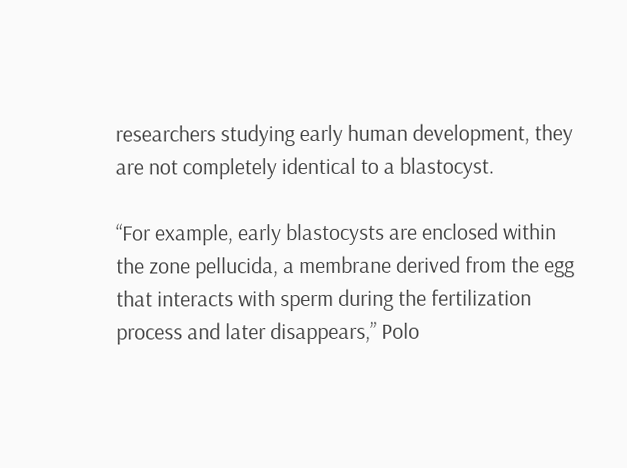researchers studying early human development, they are not completely identical to a blastocyst.

“For example, early blastocysts are enclosed within the zone pellucida, a membrane derived from the egg that interacts with sperm during the fertilization process and later disappears,” Polo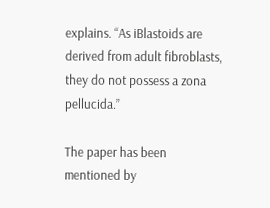explains. “As iBlastoids are derived from adult fibroblasts, they do not possess a zona pellucida.”

The paper has been mentioned by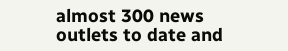almost 300 news outlets to date and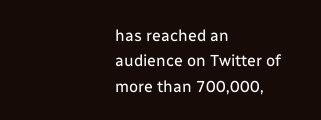has reached an audience on Twitter of more than 700,000,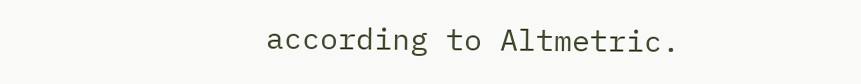according to Altmetric.